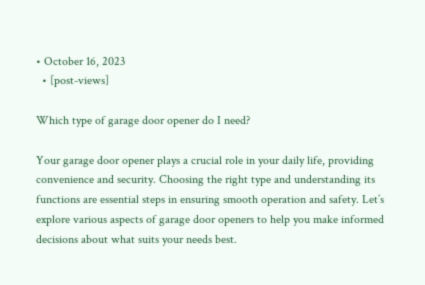• October 16, 2023
  • [post-views]

Which type of garage door opener do I need?

Your garage door opener plays a crucial role in your daily life, providing convenience and security. Choosing the right type and understanding its functions are essential steps in ensuring smooth operation and safety. Let’s explore various aspects of garage door openers to help you make informed decisions about what suits your needs best.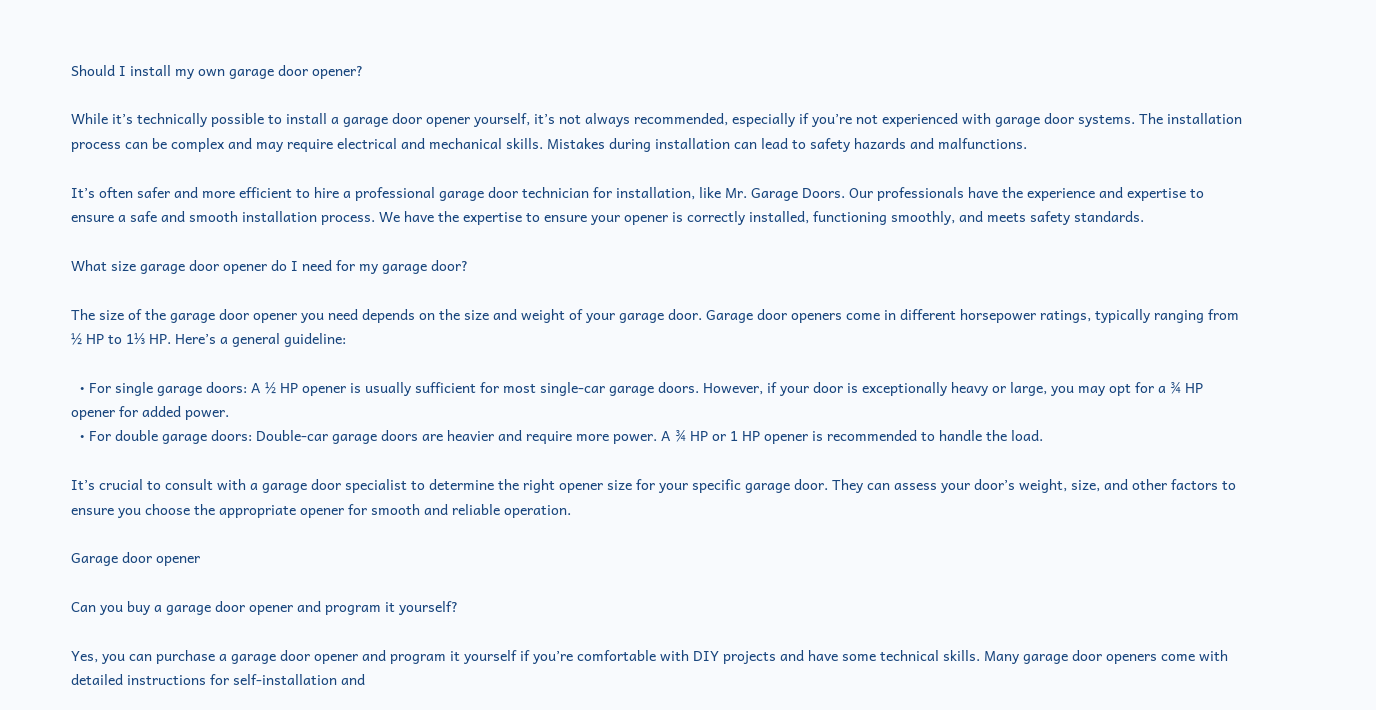Should I install my own garage door opener?

While it’s technically possible to install a garage door opener yourself, it’s not always recommended, especially if you’re not experienced with garage door systems. The installation process can be complex and may require electrical and mechanical skills. Mistakes during installation can lead to safety hazards and malfunctions.

It’s often safer and more efficient to hire a professional garage door technician for installation, like Mr. Garage Doors. Our professionals have the experience and expertise to ensure a safe and smooth installation process. We have the expertise to ensure your opener is correctly installed, functioning smoothly, and meets safety standards.

What size garage door opener do I need for my garage door?

The size of the garage door opener you need depends on the size and weight of your garage door. Garage door openers come in different horsepower ratings, typically ranging from ½ HP to 1⅓ HP. Here’s a general guideline:

  • For single garage doors: A ½ HP opener is usually sufficient for most single-car garage doors. However, if your door is exceptionally heavy or large, you may opt for a ¾ HP opener for added power.
  • For double garage doors: Double-car garage doors are heavier and require more power. A ¾ HP or 1 HP opener is recommended to handle the load.

It’s crucial to consult with a garage door specialist to determine the right opener size for your specific garage door. They can assess your door’s weight, size, and other factors to ensure you choose the appropriate opener for smooth and reliable operation.

Garage door opener

Can you buy a garage door opener and program it yourself?

Yes, you can purchase a garage door opener and program it yourself if you’re comfortable with DIY projects and have some technical skills. Many garage door openers come with detailed instructions for self-installation and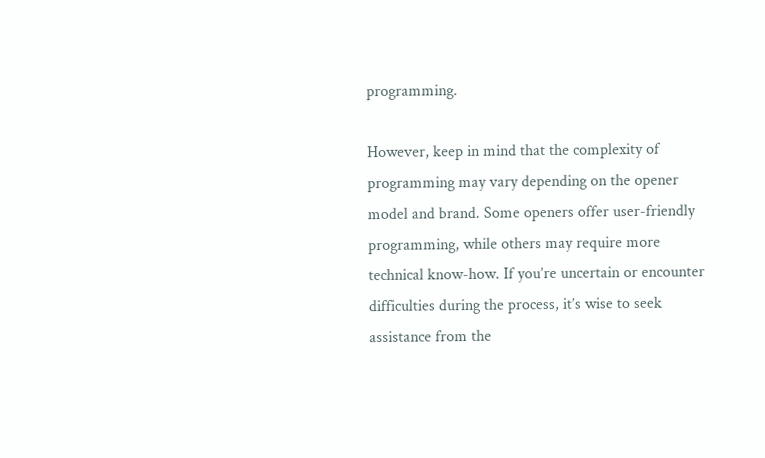programming.

However, keep in mind that the complexity of programming may vary depending on the opener model and brand. Some openers offer user-friendly programming, while others may require more technical know-how. If you’re uncertain or encounter difficulties during the process, it’s wise to seek assistance from the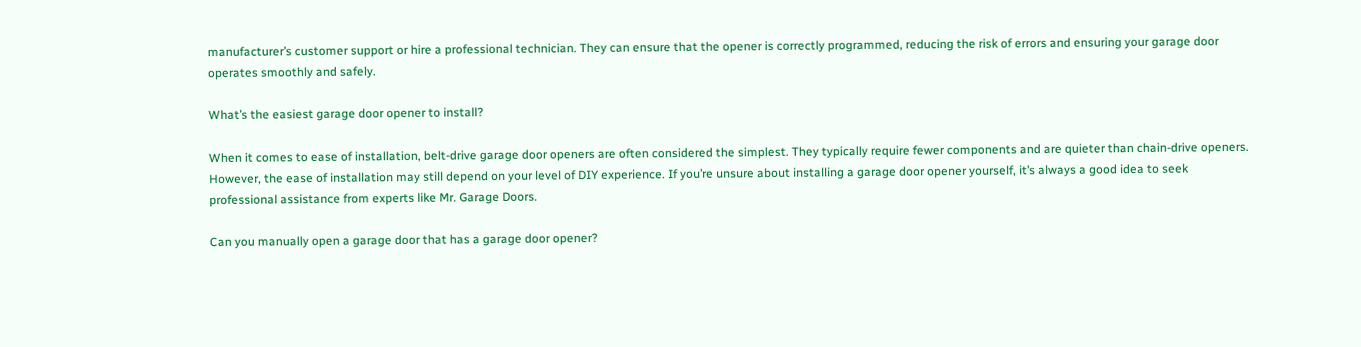manufacturer’s customer support or hire a professional technician. They can ensure that the opener is correctly programmed, reducing the risk of errors and ensuring your garage door operates smoothly and safely.

What’s the easiest garage door opener to install?

When it comes to ease of installation, belt-drive garage door openers are often considered the simplest. They typically require fewer components and are quieter than chain-drive openers. However, the ease of installation may still depend on your level of DIY experience. If you’re unsure about installing a garage door opener yourself, it’s always a good idea to seek professional assistance from experts like Mr. Garage Doors.

Can you manually open a garage door that has a garage door opener?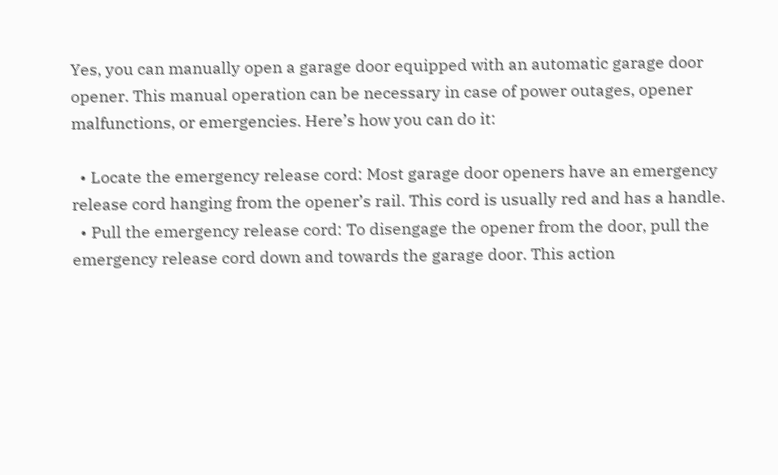Yes, you can manually open a garage door equipped with an automatic garage door opener. This manual operation can be necessary in case of power outages, opener malfunctions, or emergencies. Here’s how you can do it:

  • Locate the emergency release cord: Most garage door openers have an emergency release cord hanging from the opener’s rail. This cord is usually red and has a handle.
  • Pull the emergency release cord: To disengage the opener from the door, pull the emergency release cord down and towards the garage door. This action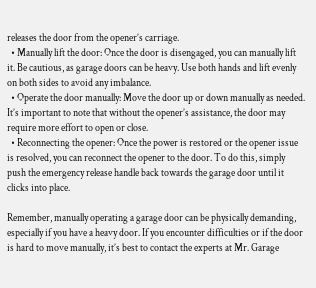releases the door from the opener’s carriage.
  • Manually lift the door: Once the door is disengaged, you can manually lift it. Be cautious, as garage doors can be heavy. Use both hands and lift evenly on both sides to avoid any imbalance.
  • Operate the door manually: Move the door up or down manually as needed. It’s important to note that without the opener’s assistance, the door may require more effort to open or close.
  • Reconnecting the opener: Once the power is restored or the opener issue is resolved, you can reconnect the opener to the door. To do this, simply push the emergency release handle back towards the garage door until it clicks into place.

Remember, manually operating a garage door can be physically demanding, especially if you have a heavy door. If you encounter difficulties or if the door is hard to move manually, it’s best to contact the experts at Mr. Garage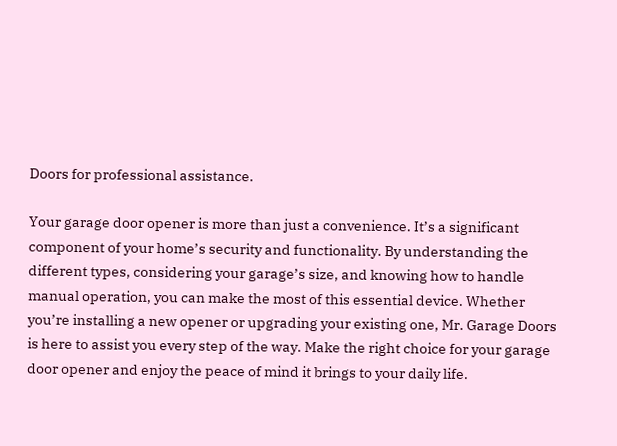Doors for professional assistance.

Your garage door opener is more than just a convenience. It’s a significant component of your home’s security and functionality. By understanding the different types, considering your garage’s size, and knowing how to handle manual operation, you can make the most of this essential device. Whether you’re installing a new opener or upgrading your existing one, Mr. Garage Doors is here to assist you every step of the way. Make the right choice for your garage door opener and enjoy the peace of mind it brings to your daily life.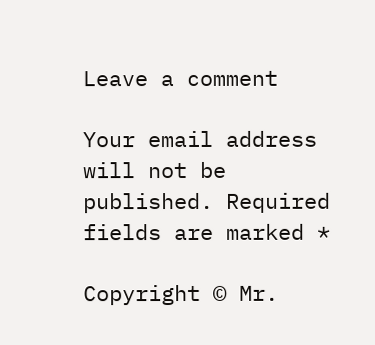Leave a comment

Your email address will not be published. Required fields are marked *

Copyright © Mr.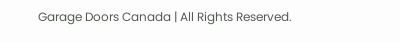Garage Doors Canada | All Rights Reserved.